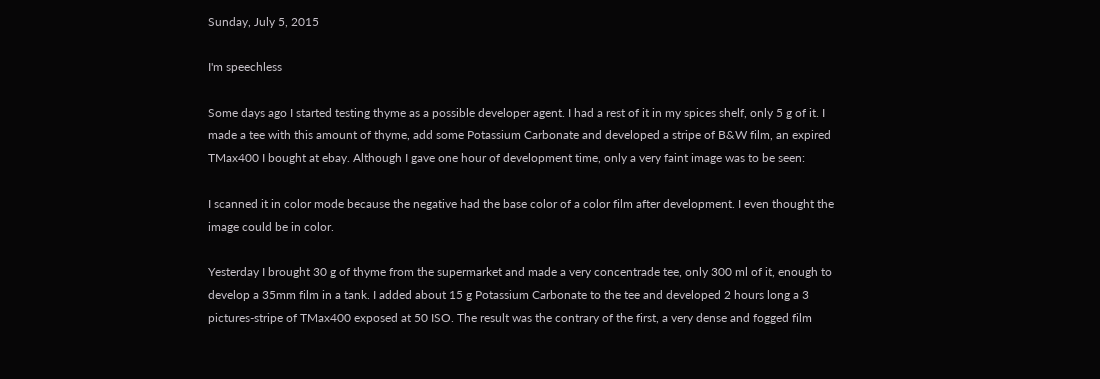Sunday, July 5, 2015

I'm speechless

Some days ago I started testing thyme as a possible developer agent. I had a rest of it in my spices shelf, only 5 g of it. I made a tee with this amount of thyme, add some Potassium Carbonate and developed a stripe of B&W film, an expired TMax400 I bought at ebay. Although I gave one hour of development time, only a very faint image was to be seen:

I scanned it in color mode because the negative had the base color of a color film after development. I even thought the image could be in color.

Yesterday I brought 30 g of thyme from the supermarket and made a very concentrade tee, only 300 ml of it, enough to develop a 35mm film in a tank. I added about 15 g Potassium Carbonate to the tee and developed 2 hours long a 3 pictures-stripe of TMax400 exposed at 50 ISO. The result was the contrary of the first, a very dense and fogged film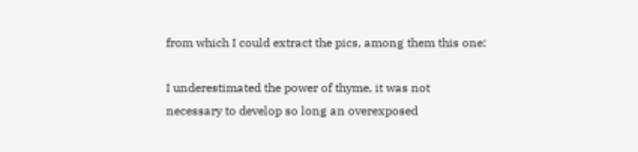from which I could extract the pics, among them this one:

I underestimated the power of thyme, it was not necessary to develop so long an overexposed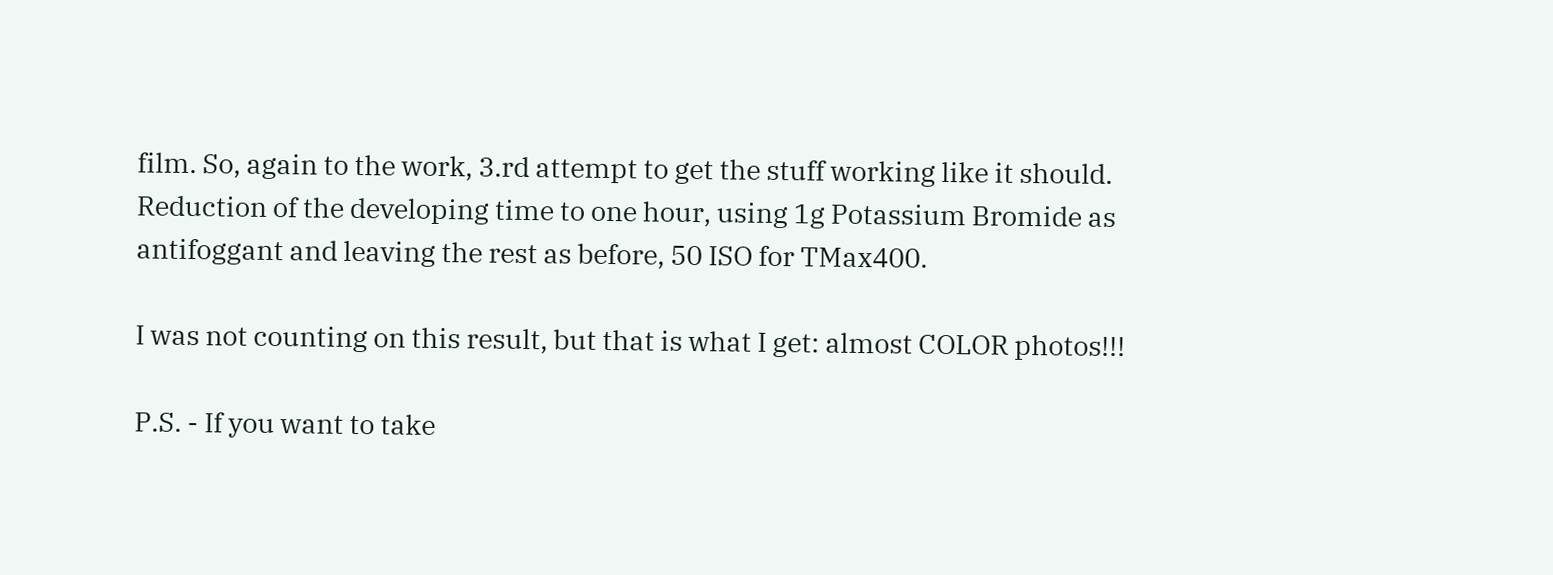film. So, again to the work, 3.rd attempt to get the stuff working like it should. Reduction of the developing time to one hour, using 1g Potassium Bromide as antifoggant and leaving the rest as before, 50 ISO for TMax400.

I was not counting on this result, but that is what I get: almost COLOR photos!!!

P.S. - If you want to take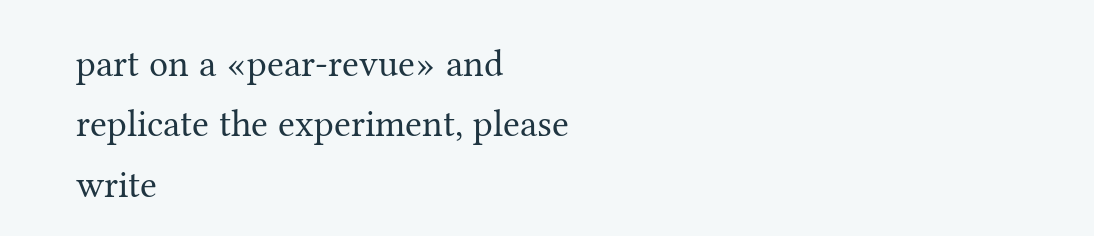part on a «pear-revue» and replicate the experiment, please write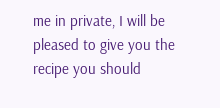me in private, I will be pleased to give you the recipe you should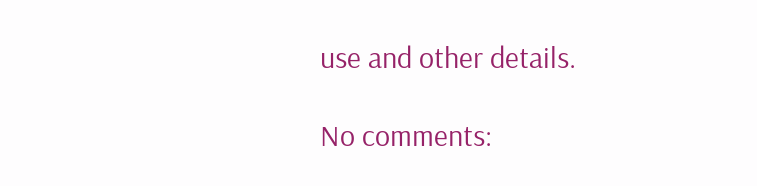use and other details.

No comments: